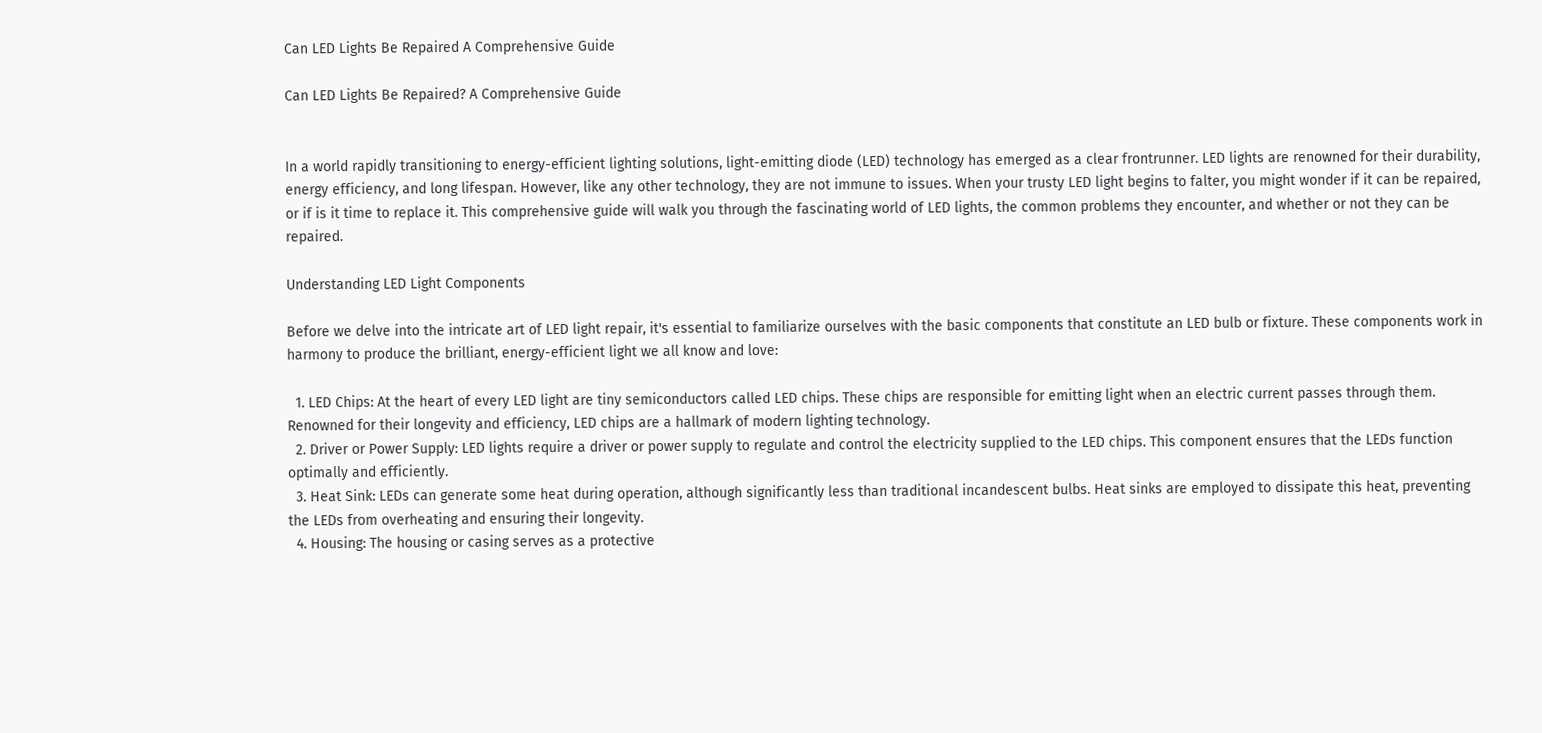Can LED Lights Be Repaired A Comprehensive Guide

Can LED Lights Be Repaired? A Comprehensive Guide


In a world rapidly transitioning to energy-efficient lighting solutions, light-emitting diode (LED) technology has emerged as a clear frontrunner. LED lights are renowned for their durability, energy efficiency, and long lifespan. However, like any other technology, they are not immune to issues. When your trusty LED light begins to falter, you might wonder if it can be repaired, or if is it time to replace it. This comprehensive guide will walk you through the fascinating world of LED lights, the common problems they encounter, and whether or not they can be repaired.

Understanding LED Light Components

Before we delve into the intricate art of LED light repair, it's essential to familiarize ourselves with the basic components that constitute an LED bulb or fixture. These components work in harmony to produce the brilliant, energy-efficient light we all know and love:

  1. LED Chips: At the heart of every LED light are tiny semiconductors called LED chips. These chips are responsible for emitting light when an electric current passes through them. Renowned for their longevity and efficiency, LED chips are a hallmark of modern lighting technology.
  2. Driver or Power Supply: LED lights require a driver or power supply to regulate and control the electricity supplied to the LED chips. This component ensures that the LEDs function optimally and efficiently.
  3. Heat Sink: LEDs can generate some heat during operation, although significantly less than traditional incandescent bulbs. Heat sinks are employed to dissipate this heat, preventing the LEDs from overheating and ensuring their longevity.
  4. Housing: The housing or casing serves as a protective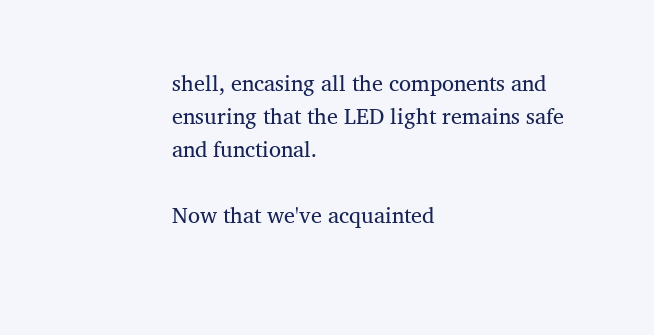shell, encasing all the components and ensuring that the LED light remains safe and functional.

Now that we've acquainted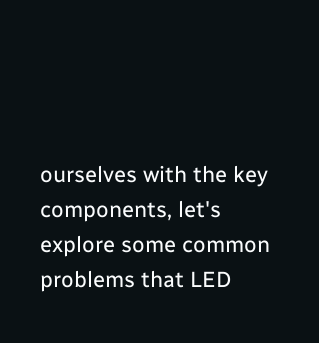ourselves with the key components, let's explore some common problems that LED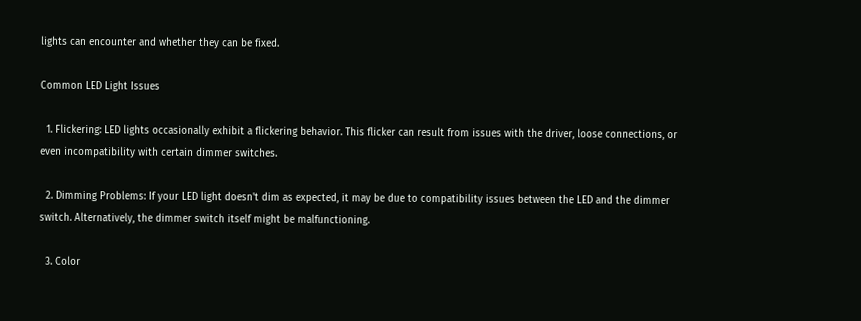lights can encounter and whether they can be fixed.

Common LED Light Issues

  1. Flickering: LED lights occasionally exhibit a flickering behavior. This flicker can result from issues with the driver, loose connections, or even incompatibility with certain dimmer switches.

  2. Dimming Problems: If your LED light doesn't dim as expected, it may be due to compatibility issues between the LED and the dimmer switch. Alternatively, the dimmer switch itself might be malfunctioning.

  3. Color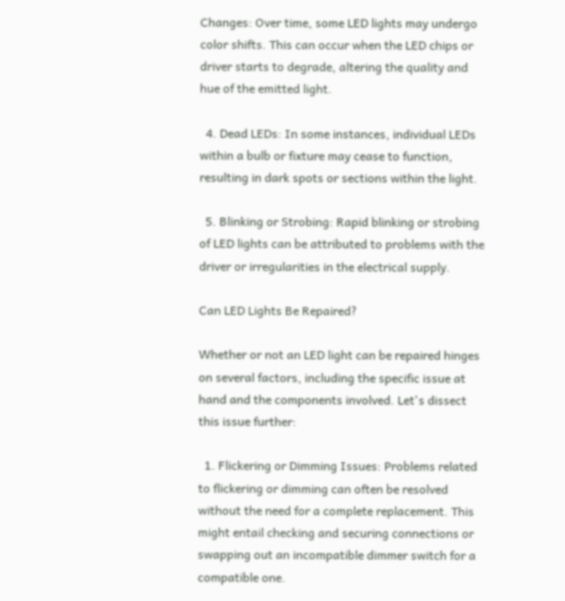Changes: Over time, some LED lights may undergo color shifts. This can occur when the LED chips or driver starts to degrade, altering the quality and hue of the emitted light.

  4. Dead LEDs: In some instances, individual LEDs within a bulb or fixture may cease to function, resulting in dark spots or sections within the light.

  5. Blinking or Strobing: Rapid blinking or strobing of LED lights can be attributed to problems with the driver or irregularities in the electrical supply.

Can LED Lights Be Repaired?

Whether or not an LED light can be repaired hinges on several factors, including the specific issue at hand and the components involved. Let's dissect this issue further:

  1. Flickering or Dimming Issues: Problems related to flickering or dimming can often be resolved without the need for a complete replacement. This might entail checking and securing connections or swapping out an incompatible dimmer switch for a compatible one.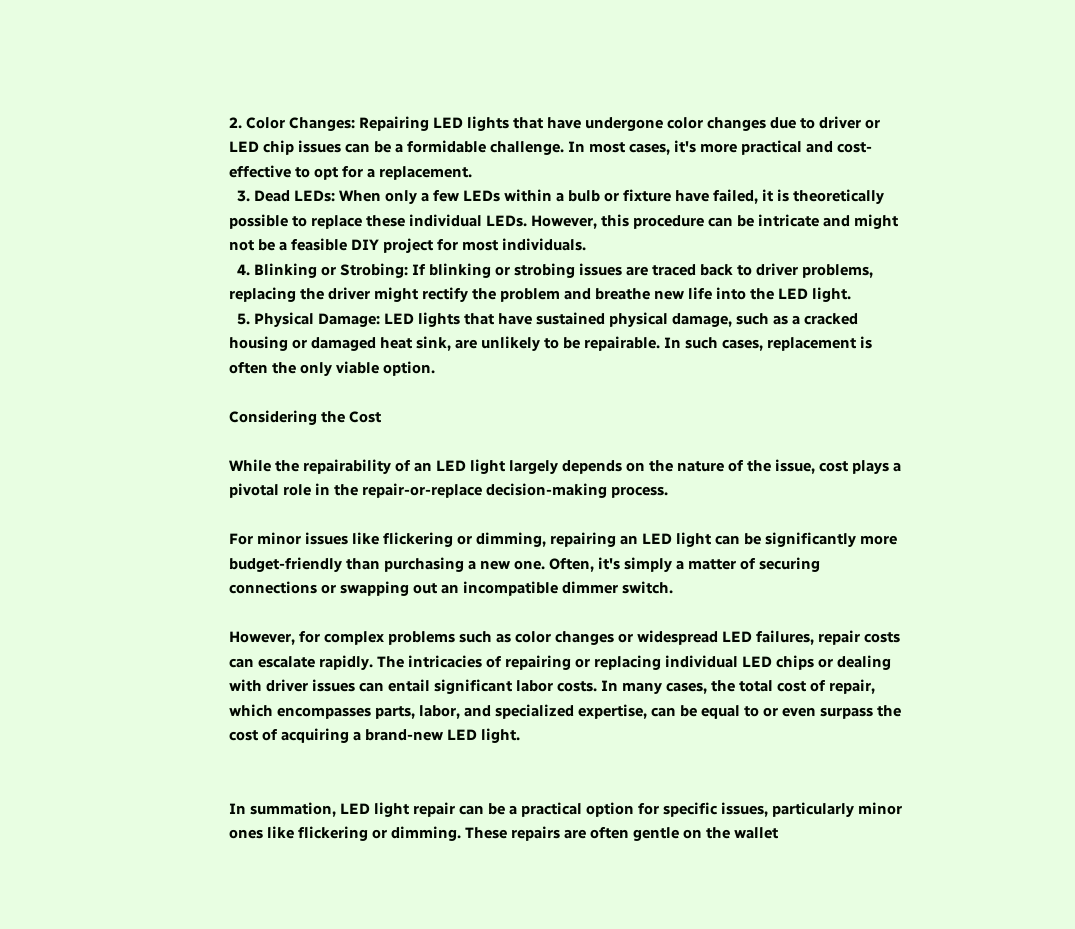2. Color Changes: Repairing LED lights that have undergone color changes due to driver or LED chip issues can be a formidable challenge. In most cases, it's more practical and cost-effective to opt for a replacement.
  3. Dead LEDs: When only a few LEDs within a bulb or fixture have failed, it is theoretically possible to replace these individual LEDs. However, this procedure can be intricate and might not be a feasible DIY project for most individuals.
  4. Blinking or Strobing: If blinking or strobing issues are traced back to driver problems, replacing the driver might rectify the problem and breathe new life into the LED light.
  5. Physical Damage: LED lights that have sustained physical damage, such as a cracked housing or damaged heat sink, are unlikely to be repairable. In such cases, replacement is often the only viable option.

Considering the Cost

While the repairability of an LED light largely depends on the nature of the issue, cost plays a pivotal role in the repair-or-replace decision-making process.

For minor issues like flickering or dimming, repairing an LED light can be significantly more budget-friendly than purchasing a new one. Often, it's simply a matter of securing connections or swapping out an incompatible dimmer switch.

However, for complex problems such as color changes or widespread LED failures, repair costs can escalate rapidly. The intricacies of repairing or replacing individual LED chips or dealing with driver issues can entail significant labor costs. In many cases, the total cost of repair, which encompasses parts, labor, and specialized expertise, can be equal to or even surpass the cost of acquiring a brand-new LED light.


In summation, LED light repair can be a practical option for specific issues, particularly minor ones like flickering or dimming. These repairs are often gentle on the wallet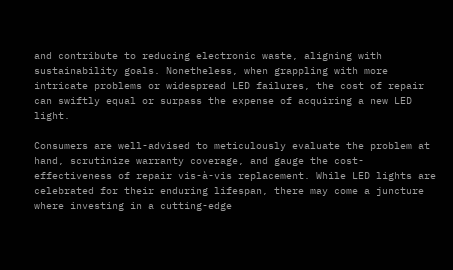and contribute to reducing electronic waste, aligning with sustainability goals. Nonetheless, when grappling with more intricate problems or widespread LED failures, the cost of repair can swiftly equal or surpass the expense of acquiring a new LED light.

Consumers are well-advised to meticulously evaluate the problem at hand, scrutinize warranty coverage, and gauge the cost-effectiveness of repair vis-à-vis replacement. While LED lights are celebrated for their enduring lifespan, there may come a juncture where investing in a cutting-edge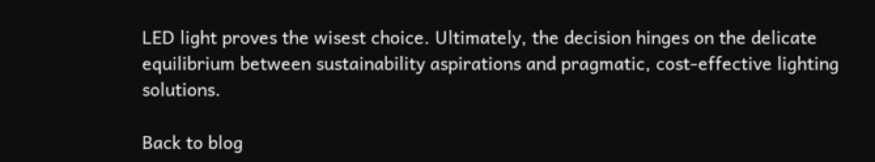LED light proves the wisest choice. Ultimately, the decision hinges on the delicate equilibrium between sustainability aspirations and pragmatic, cost-effective lighting solutions.

Back to blog